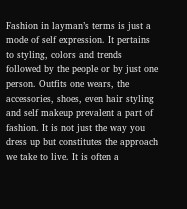Fashion in layman’s terms is just a mode of self expression. It pertains to styling, colors and trends followed by the people or by just one person. Outfits one wears, the accessories, shoes, even hair styling and self makeup prevalent a part of fashion. It is not just the way you dress up but constitutes the approach we take to live. It is often a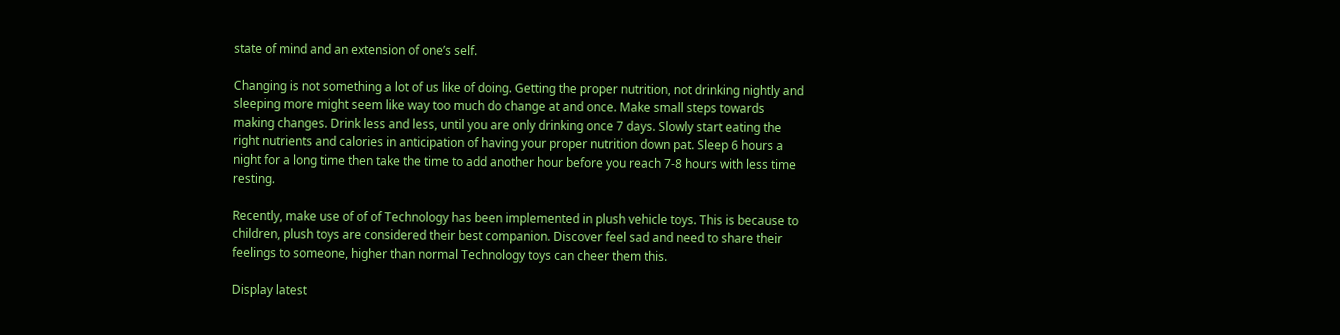state of mind and an extension of one’s self.

Changing is not something a lot of us like of doing. Getting the proper nutrition, not drinking nightly and sleeping more might seem like way too much do change at and once. Make small steps towards making changes. Drink less and less, until you are only drinking once 7 days. Slowly start eating the right nutrients and calories in anticipation of having your proper nutrition down pat. Sleep 6 hours a night for a long time then take the time to add another hour before you reach 7-8 hours with less time resting.

Recently, make use of of of Technology has been implemented in plush vehicle toys. This is because to children, plush toys are considered their best companion. Discover feel sad and need to share their feelings to someone, higher than normal Technology toys can cheer them this.

Display latest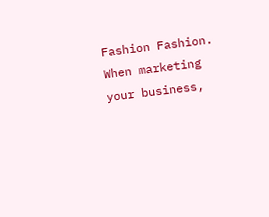Fashion Fashion. When marketing your business,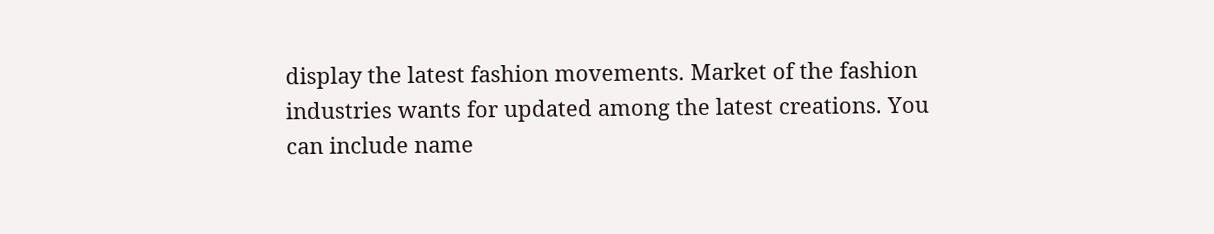display the latest fashion movements. Market of the fashion industries wants for updated among the latest creations. You can include name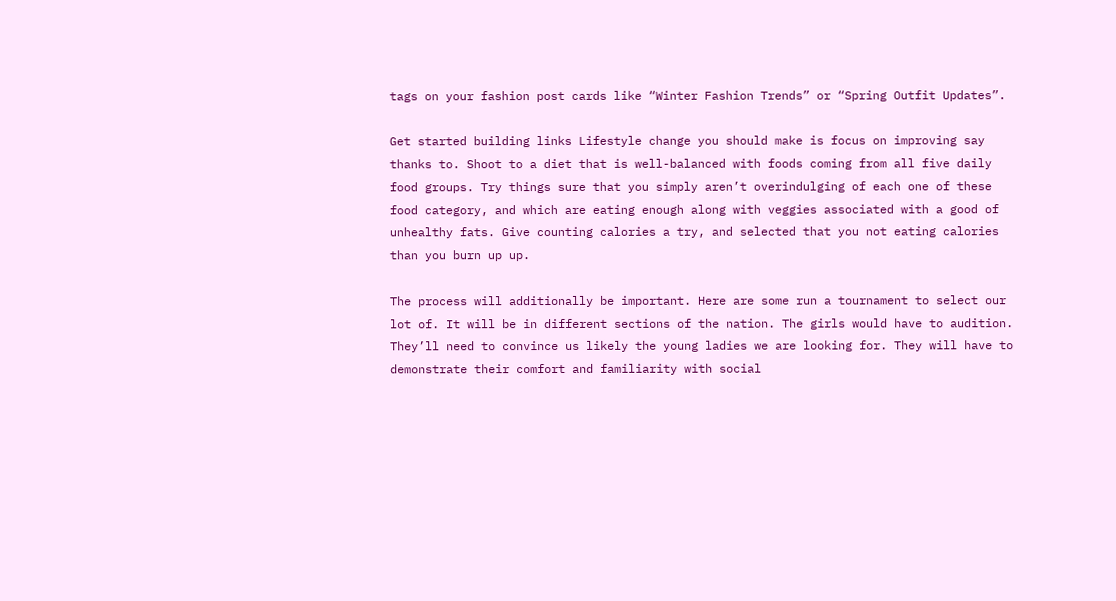tags on your fashion post cards like “Winter Fashion Trends” or “Spring Outfit Updates”.

Get started building links Lifestyle change you should make is focus on improving say thanks to. Shoot to a diet that is well-balanced with foods coming from all five daily food groups. Try things sure that you simply aren’t overindulging of each one of these food category, and which are eating enough along with veggies associated with a good of unhealthy fats. Give counting calories a try, and selected that you not eating calories than you burn up up.

The process will additionally be important. Here are some run a tournament to select our lot of. It will be in different sections of the nation. The girls would have to audition. They’ll need to convince us likely the young ladies we are looking for. They will have to demonstrate their comfort and familiarity with social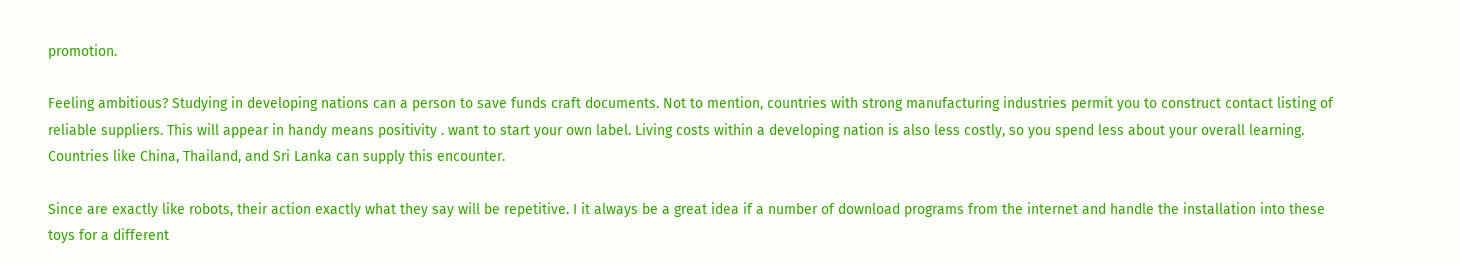promotion.

Feeling ambitious? Studying in developing nations can a person to save funds craft documents. Not to mention, countries with strong manufacturing industries permit you to construct contact listing of reliable suppliers. This will appear in handy means positivity . want to start your own label. Living costs within a developing nation is also less costly, so you spend less about your overall learning. Countries like China, Thailand, and Sri Lanka can supply this encounter.

Since are exactly like robots, their action exactly what they say will be repetitive. I it always be a great idea if a number of download programs from the internet and handle the installation into these toys for a different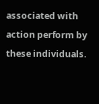associated with action perform by these individuals.